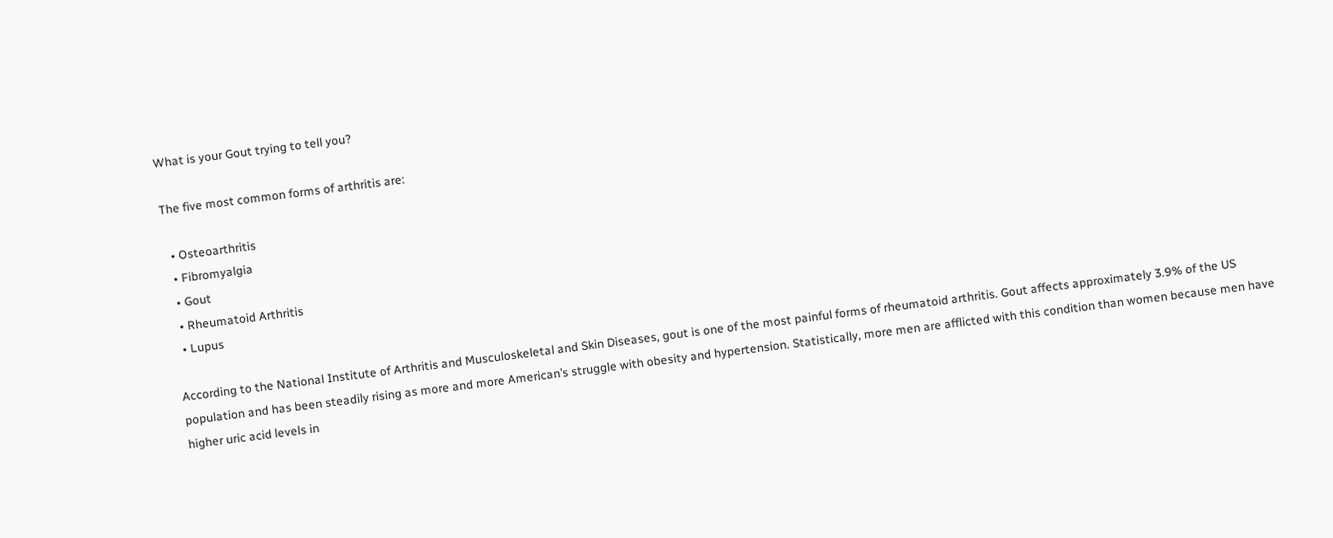What is your Gout trying to tell you?

The five most common forms of arthritis are:

  • Osteoarthritis
  • Fibromyalgia
  • Gout
  • Rheumatoid Arthritis
  • Lupus

According to the National Institute of Arthritis and Musculoskeletal and Skin Diseases, gout is one of the most painful forms of rheumatoid arthritis. Gout affects approximately 3.9% of the US population and has been steadily rising as more and more American’s struggle with obesity and hypertension. Statistically, more men are afflicted with this condition than women because men have higher uric acid levels in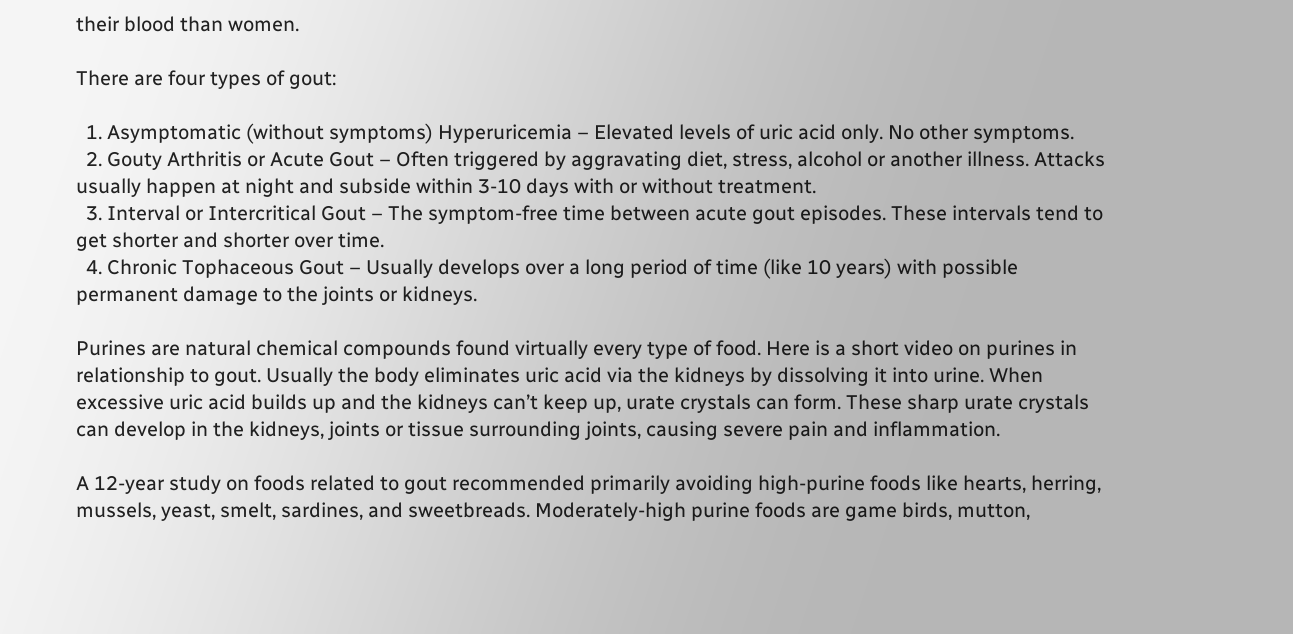their blood than women.

There are four types of gout:

  1. Asymptomatic (without symptoms) Hyperuricemia – Elevated levels of uric acid only. No other symptoms.
  2. Gouty Arthritis or Acute Gout – Often triggered by aggravating diet, stress, alcohol or another illness. Attacks usually happen at night and subside within 3-10 days with or without treatment.
  3. Interval or Intercritical Gout – The symptom-free time between acute gout episodes. These intervals tend to get shorter and shorter over time.
  4. Chronic Tophaceous Gout – Usually develops over a long period of time (like 10 years) with possible permanent damage to the joints or kidneys.

Purines are natural chemical compounds found virtually every type of food. Here is a short video on purines in relationship to gout. Usually the body eliminates uric acid via the kidneys by dissolving it into urine. When excessive uric acid builds up and the kidneys can’t keep up, urate crystals can form. These sharp urate crystals can develop in the kidneys, joints or tissue surrounding joints, causing severe pain and inflammation.

A 12-year study on foods related to gout recommended primarily avoiding high-purine foods like hearts, herring, mussels, yeast, smelt, sardines, and sweetbreads. Moderately-high purine foods are game birds, mutton,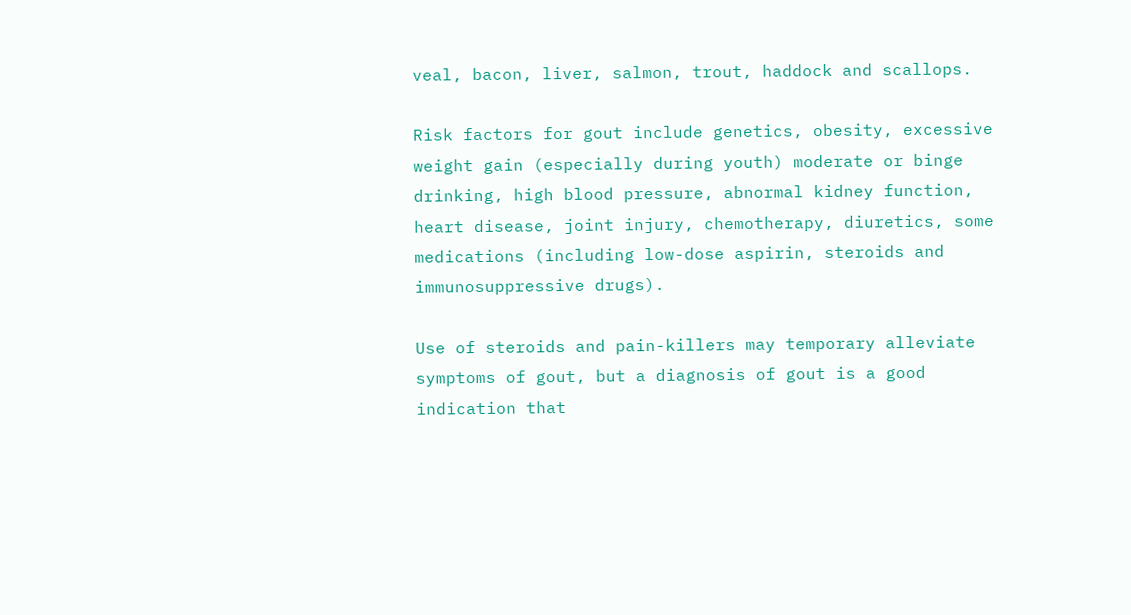veal, bacon, liver, salmon, trout, haddock and scallops.

Risk factors for gout include genetics, obesity, excessive weight gain (especially during youth) moderate or binge drinking, high blood pressure, abnormal kidney function, heart disease, joint injury, chemotherapy, diuretics, some medications (including low-dose aspirin, steroids and immunosuppressive drugs).

Use of steroids and pain-killers may temporary alleviate symptoms of gout, but a diagnosis of gout is a good indication that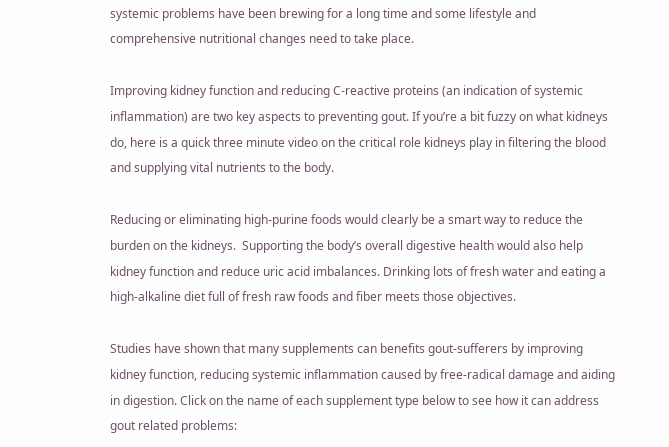systemic problems have been brewing for a long time and some lifestyle and comprehensive nutritional changes need to take place.

Improving kidney function and reducing C-reactive proteins (an indication of systemic inflammation) are two key aspects to preventing gout. If you’re a bit fuzzy on what kidneys do, here is a quick three minute video on the critical role kidneys play in filtering the blood and supplying vital nutrients to the body.

Reducing or eliminating high-purine foods would clearly be a smart way to reduce the burden on the kidneys.  Supporting the body’s overall digestive health would also help kidney function and reduce uric acid imbalances. Drinking lots of fresh water and eating a high-alkaline diet full of fresh raw foods and fiber meets those objectives.

Studies have shown that many supplements can benefits gout-sufferers by improving kidney function, reducing systemic inflammation caused by free-radical damage and aiding in digestion. Click on the name of each supplement type below to see how it can address gout related problems: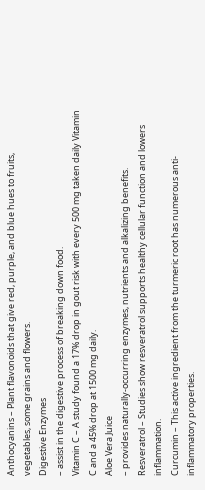Anthocyanins – Plant flavonoids that give red, purple, and blue hues to fruits, vegetables, some grains and flowers.
Digestive Enzymes
– assist in the digestive process of breaking down food.
Vitamin C – A study found a 17% drop in gout risk with every 500 mg taken daily Vitamin C and a 45% drop at 1500 mg daily.
Aloe Vera Juice
– provides naturally-occurring enzymes, nutrients and alkalizing benefits.
Resveratrol – Studies show resveratrol supports healthy cellular function and lowers inflammation.
Curcumin – This active ingredient from the turmeric root has numerous anti-inflammatory properties.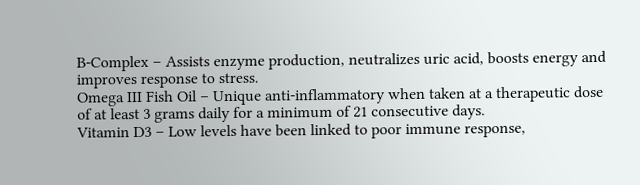B-Complex – Assists enzyme production, neutralizes uric acid, boosts energy and improves response to stress.
Omega III Fish Oil – Unique anti-inflammatory when taken at a therapeutic dose of at least 3 grams daily for a minimum of 21 consecutive days.
Vitamin D3 – Low levels have been linked to poor immune response,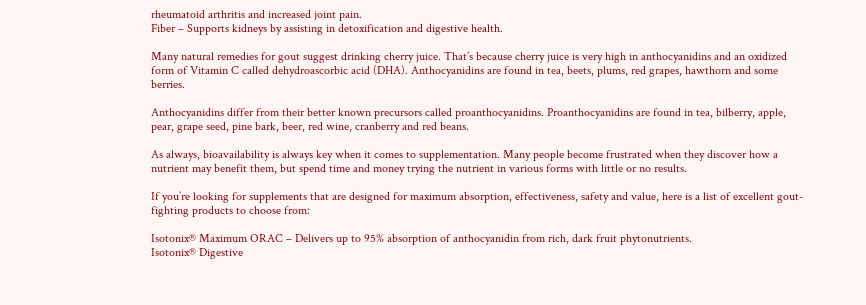rheumatoid arthritis and increased joint pain.
Fiber – Supports kidneys by assisting in detoxification and digestive health.

Many natural remedies for gout suggest drinking cherry juice. That’s because cherry juice is very high in anthocyanidins and an oxidized form of Vitamin C called dehydroascorbic acid (DHA). Anthocyanidins are found in tea, beets, plums, red grapes, hawthorn and some berries.

Anthocyanidins differ from their better known precursors called proanthocyanidins. Proanthocyanidins are found in tea, bilberry, apple, pear, grape seed, pine bark, beer, red wine, cranberry and red beans.

As always, bioavailability is always key when it comes to supplementation. Many people become frustrated when they discover how a nutrient may benefit them, but spend time and money trying the nutrient in various forms with little or no results.

If you’re looking for supplements that are designed for maximum absorption, effectiveness, safety and value, here is a list of excellent gout-fighting products to choose from:

Isotonix® Maximum ORAC – Delivers up to 95% absorption of anthocyanidin from rich, dark fruit phytonutrients.
Isotonix® Digestive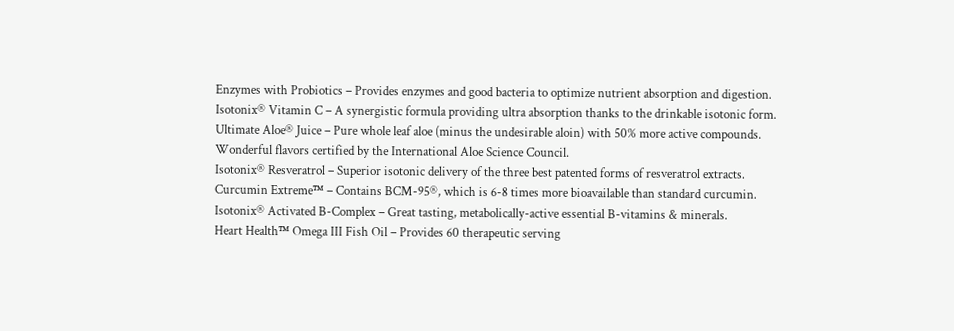Enzymes with Probiotics – Provides enzymes and good bacteria to optimize nutrient absorption and digestion.
Isotonix® Vitamin C – A synergistic formula providing ultra absorption thanks to the drinkable isotonic form.
Ultimate Aloe® Juice – Pure whole leaf aloe (minus the undesirable aloin) with 50% more active compounds. Wonderful flavors certified by the International Aloe Science Council.
Isotonix® Resveratrol – Superior isotonic delivery of the three best patented forms of resveratrol extracts.
Curcumin Extreme™ – Contains BCM-95®, which is 6-8 times more bioavailable than standard curcumin.
Isotonix® Activated B-Complex – Great tasting, metabolically-active essential B-vitamins & minerals.
Heart Health™ Omega III Fish Oil – Provides 60 therapeutic serving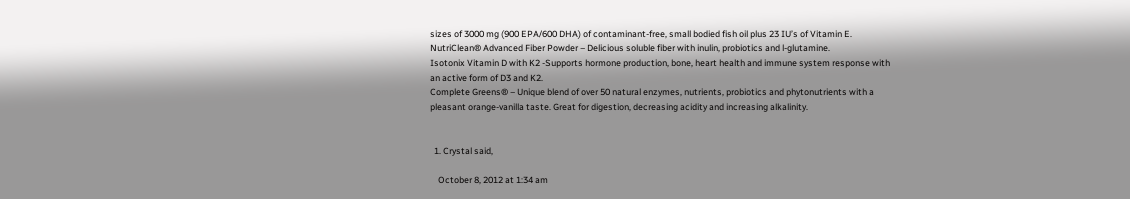sizes of 3000 mg (900 EPA/600 DHA) of contaminant-free, small bodied fish oil plus 23 IU’s of Vitamin E.
NutriClean® Advanced Fiber Powder – Delicious soluble fiber with inulin, probiotics and l-glutamine.
Isotonix Vitamin D with K2 -Supports hormone production, bone, heart health and immune system response with an active form of D3 and K2.
Complete Greens® – Unique blend of over 50 natural enzymes, nutrients, probiotics and phytonutrients with a pleasant orange-vanilla taste. Great for digestion, decreasing acidity and increasing alkalinity.


  1. Crystal said,

    October 8, 2012 at 1:34 am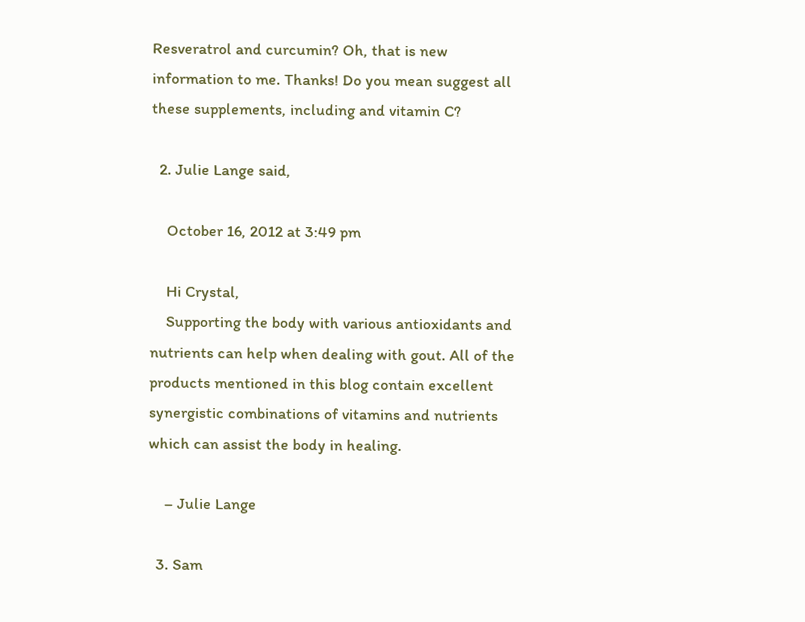Resveratrol and curcumin? Oh, that is new information to me. Thanks! Do you mean suggest all these supplements, including and vitamin C?

  2. Julie Lange said,

    October 16, 2012 at 3:49 pm

    Hi Crystal,
    Supporting the body with various antioxidants and nutrients can help when dealing with gout. All of the products mentioned in this blog contain excellent synergistic combinations of vitamins and nutrients which can assist the body in healing.

    – Julie Lange

  3. Sam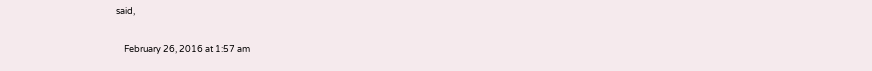said,

    February 26, 2016 at 1:57 am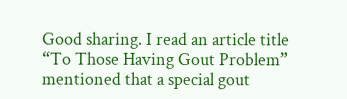Good sharing. I read an article title “To Those Having Gout Problem” mentioned that a special gout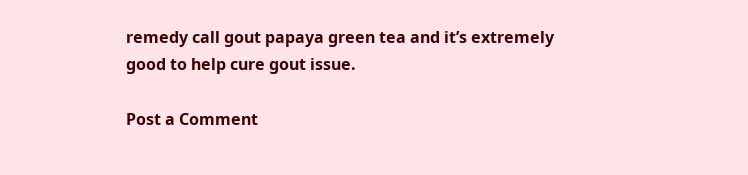remedy call gout papaya green tea and it’s extremely good to help cure gout issue.

Post a Comment